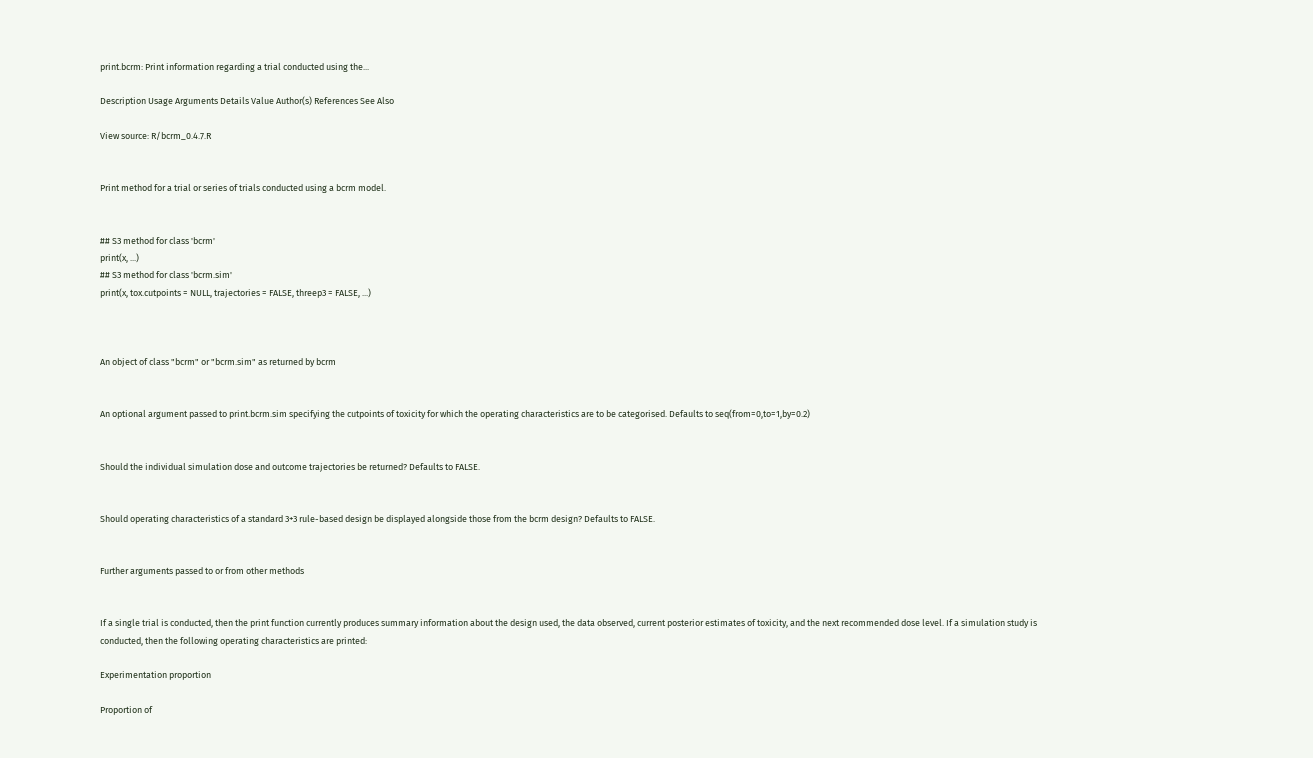print.bcrm: Print information regarding a trial conducted using the...

Description Usage Arguments Details Value Author(s) References See Also

View source: R/bcrm_0.4.7.R


Print method for a trial or series of trials conducted using a bcrm model.


## S3 method for class 'bcrm'
print(x, ...)
## S3 method for class 'bcrm.sim'
print(x, tox.cutpoints = NULL, trajectories = FALSE, threep3 = FALSE, ...)



An object of class "bcrm" or "bcrm.sim" as returned by bcrm


An optional argument passed to print.bcrm.sim specifying the cutpoints of toxicity for which the operating characteristics are to be categorised. Defaults to seq(from=0,to=1,by=0.2)


Should the individual simulation dose and outcome trajectories be returned? Defaults to FALSE.


Should operating characteristics of a standard 3+3 rule-based design be displayed alongside those from the bcrm design? Defaults to FALSE.


Further arguments passed to or from other methods


If a single trial is conducted, then the print function currently produces summary information about the design used, the data observed, current posterior estimates of toxicity, and the next recommended dose level. If a simulation study is conducted, then the following operating characteristics are printed:

Experimentation proportion

Proportion of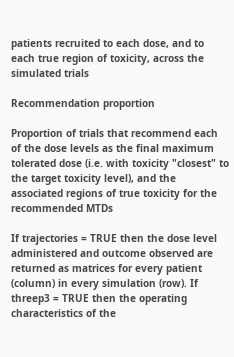patients recruited to each dose, and to each true region of toxicity, across the simulated trials

Recommendation proportion

Proportion of trials that recommend each of the dose levels as the final maximum tolerated dose (i.e. with toxicity "closest" to the target toxicity level), and the associated regions of true toxicity for the recommended MTDs

If trajectories = TRUE then the dose level administered and outcome observed are returned as matrices for every patient (column) in every simulation (row). If threep3 = TRUE then the operating characteristics of the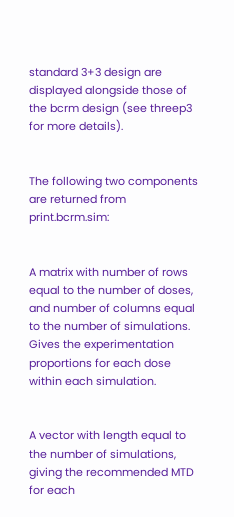standard 3+3 design are displayed alongside those of the bcrm design (see threep3 for more details).


The following two components are returned from print.bcrm.sim:


A matrix with number of rows equal to the number of doses, and number of columns equal to the number of simulations. Gives the experimentation proportions for each dose within each simulation.


A vector with length equal to the number of simulations, giving the recommended MTD for each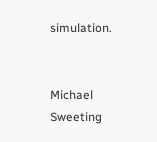simulation.


Michael Sweeting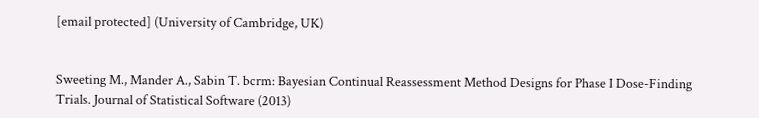[email protected] (University of Cambridge, UK)


Sweeting M., Mander A., Sabin T. bcrm: Bayesian Continual Reassessment Method Designs for Phase I Dose-Finding Trials. Journal of Statistical Software (2013)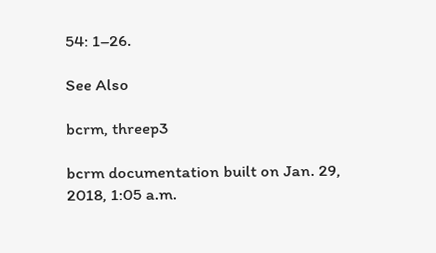54: 1–26.

See Also

bcrm, threep3

bcrm documentation built on Jan. 29, 2018, 1:05 a.m.